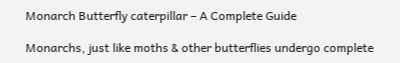Monarch Butterfly caterpillar – A Complete Guide

Monarchs, just like moths & other butterflies undergo complete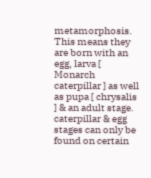metamorphosis. This means they are born with an egg, larva [ Monarch caterpillar ] as well as pupa [ chrysalis ] & an adult stage. caterpillar & egg stages can only be found on certain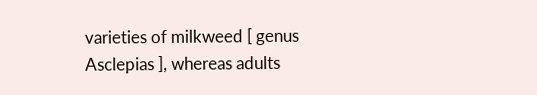varieties of milkweed [ genus Asclepias ], whereas adults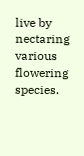live by nectaring various flowering species.